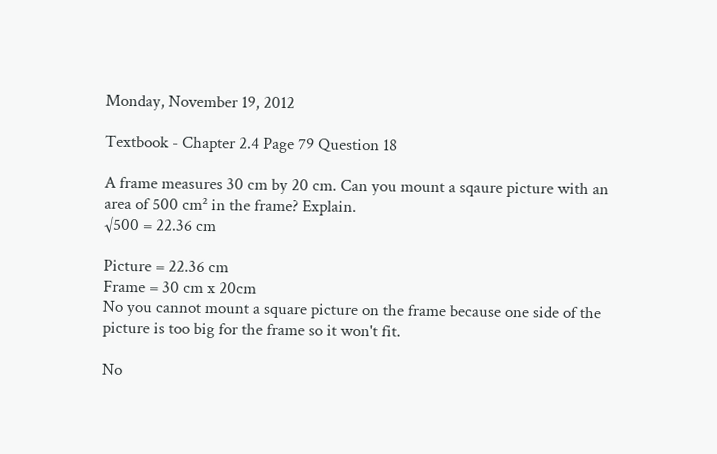Monday, November 19, 2012

Textbook - Chapter 2.4 Page 79 Question 18

A frame measures 30 cm by 20 cm. Can you mount a sqaure picture with an area of 500 cm² in the frame? Explain.
√500 = 22.36 cm

Picture = 22.36 cm
Frame = 30 cm x 20cm
No you cannot mount a square picture on the frame because one side of the picture is too big for the frame so it won't fit.

No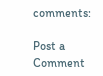comments:

Post a Comment